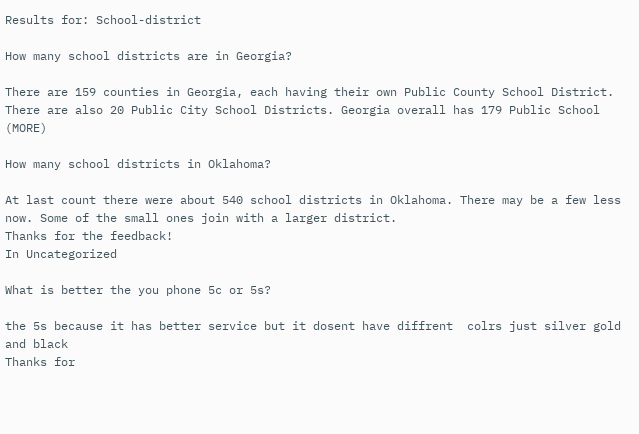Results for: School-district

How many school districts are in Georgia?

There are 159 counties in Georgia, each having their own Public County School District. There are also 20 Public City School Districts. Georgia overall has 179 Public School (MORE)

How many school districts in Oklahoma?

At last count there were about 540 school districts in Oklahoma. There may be a few less now. Some of the small ones join with a larger district.
Thanks for the feedback!
In Uncategorized

What is better the you phone 5c or 5s?

the 5s because it has better service but it dosent have diffrent  colrs just silver gold and black
Thanks for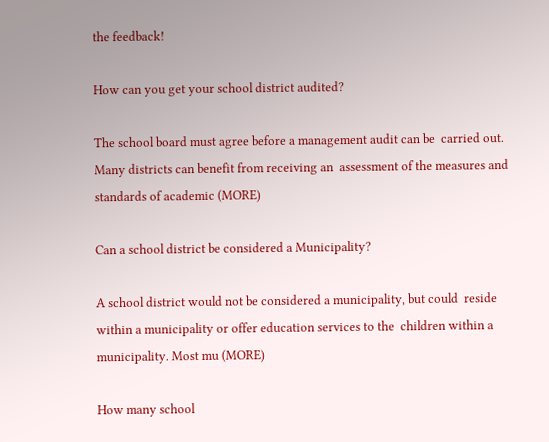the feedback!

How can you get your school district audited?

The school board must agree before a management audit can be  carried out. Many districts can benefit from receiving an  assessment of the measures and standards of academic (MORE)

Can a school district be considered a Municipality?

A school district would not be considered a municipality, but could  reside within a municipality or offer education services to the  children within a municipality. Most mu (MORE)

How many school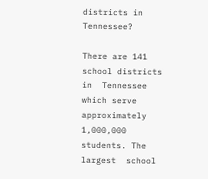districts in Tennessee?

There are 141 school districts in  Tennessee which serve approximately 1,000,000 students. The largest  school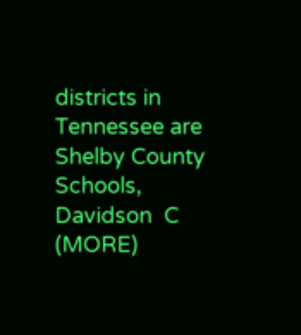districts in Tennessee are Shelby County Schools, Davidson  C (MORE)